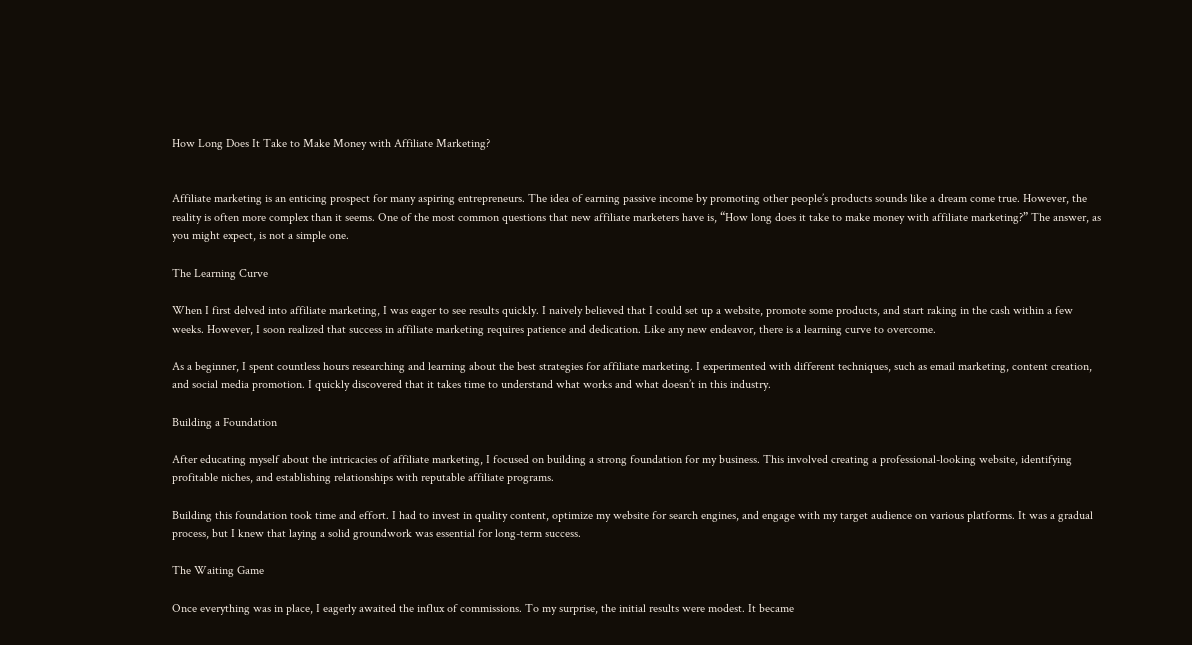How Long Does It Take to Make Money with Affiliate Marketing?


Affiliate marketing is an enticing prospect for many aspiring entrepreneurs. The idea of earning passive income by promoting other people’s products sounds like a dream come true. However, the reality is often more complex than it seems. One of the most common questions that new affiliate marketers have is, “How long does it take to make money with affiliate marketing?” The answer, as you might expect, is not a simple one.

The Learning Curve

When I first delved into affiliate marketing, I was eager to see results quickly. I naively believed that I could set up a website, promote some products, and start raking in the cash within a few weeks. However, I soon realized that success in affiliate marketing requires patience and dedication. Like any new endeavor, there is a learning curve to overcome.

As a beginner, I spent countless hours researching and learning about the best strategies for affiliate marketing. I experimented with different techniques, such as email marketing, content creation, and social media promotion. I quickly discovered that it takes time to understand what works and what doesn’t in this industry.

Building a Foundation

After educating myself about the intricacies of affiliate marketing, I focused on building a strong foundation for my business. This involved creating a professional-looking website, identifying profitable niches, and establishing relationships with reputable affiliate programs.

Building this foundation took time and effort. I had to invest in quality content, optimize my website for search engines, and engage with my target audience on various platforms. It was a gradual process, but I knew that laying a solid groundwork was essential for long-term success.

The Waiting Game

Once everything was in place, I eagerly awaited the influx of commissions. To my surprise, the initial results were modest. It became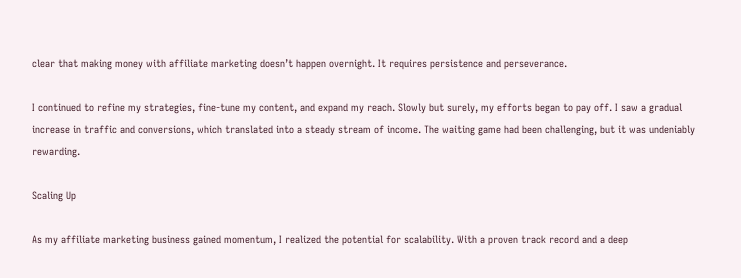clear that making money with affiliate marketing doesn’t happen overnight. It requires persistence and perseverance.

I continued to refine my strategies, fine-tune my content, and expand my reach. Slowly but surely, my efforts began to pay off. I saw a gradual increase in traffic and conversions, which translated into a steady stream of income. The waiting game had been challenging, but it was undeniably rewarding.

Scaling Up

As my affiliate marketing business gained momentum, I realized the potential for scalability. With a proven track record and a deep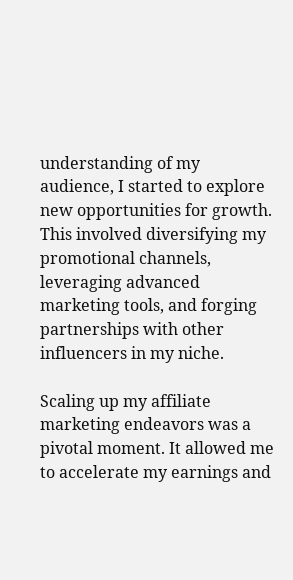understanding of my audience, I started to explore new opportunities for growth. This involved diversifying my promotional channels, leveraging advanced marketing tools, and forging partnerships with other influencers in my niche.

Scaling up my affiliate marketing endeavors was a pivotal moment. It allowed me to accelerate my earnings and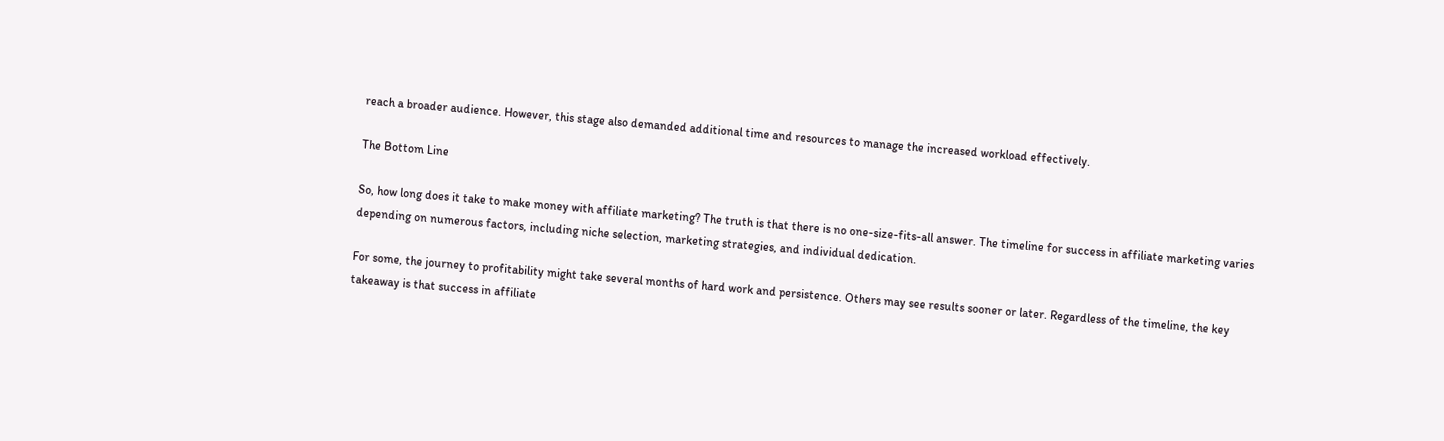reach a broader audience. However, this stage also demanded additional time and resources to manage the increased workload effectively.

The Bottom Line

So, how long does it take to make money with affiliate marketing? The truth is that there is no one-size-fits-all answer. The timeline for success in affiliate marketing varies depending on numerous factors, including niche selection, marketing strategies, and individual dedication.

For some, the journey to profitability might take several months of hard work and persistence. Others may see results sooner or later. Regardless of the timeline, the key takeaway is that success in affiliate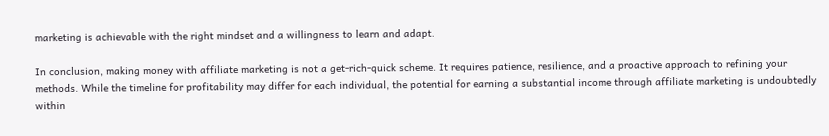marketing is achievable with the right mindset and a willingness to learn and adapt.

In conclusion, making money with affiliate marketing is not a get-rich-quick scheme. It requires patience, resilience, and a proactive approach to refining your methods. While the timeline for profitability may differ for each individual, the potential for earning a substantial income through affiliate marketing is undoubtedly within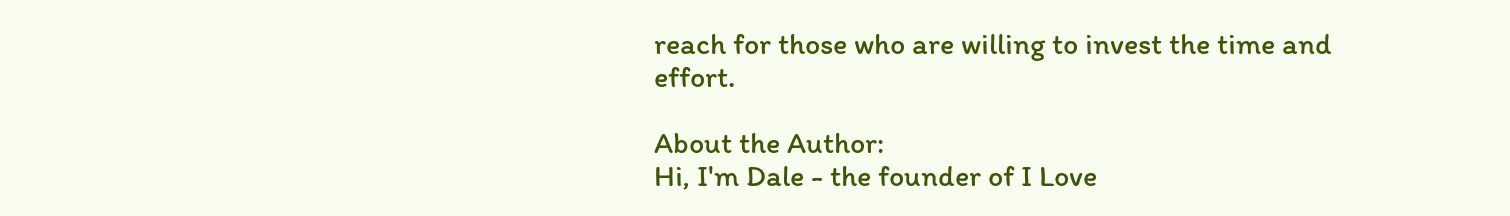reach for those who are willing to invest the time and effort.

About the Author:
Hi, I'm Dale - the founder of I Love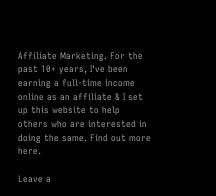Affiliate Marketing. For the past 10+ years, I've been earning a full-time income online as an affiliate & I set up this website to help others who are interested in doing the same. Find out more here.

Leave a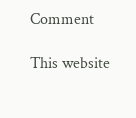Comment

This website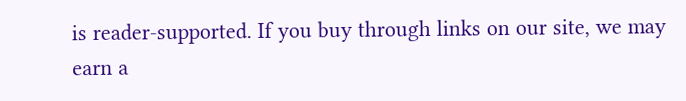is reader-supported. If you buy through links on our site, we may earn a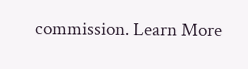commission. Learn More